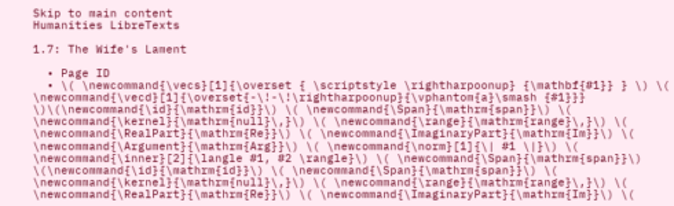Skip to main content
Humanities LibreTexts

1.7: The Wife's Lament

  • Page ID
  • \( \newcommand{\vecs}[1]{\overset { \scriptstyle \rightharpoonup} {\mathbf{#1}} } \) \( \newcommand{\vecd}[1]{\overset{-\!-\!\rightharpoonup}{\vphantom{a}\smash {#1}}} \)\(\newcommand{\id}{\mathrm{id}}\) \( \newcommand{\Span}{\mathrm{span}}\) \( \newcommand{\kernel}{\mathrm{null}\,}\) \( \newcommand{\range}{\mathrm{range}\,}\) \( \newcommand{\RealPart}{\mathrm{Re}}\) \( \newcommand{\ImaginaryPart}{\mathrm{Im}}\) \( \newcommand{\Argument}{\mathrm{Arg}}\) \( \newcommand{\norm}[1]{\| #1 \|}\) \( \newcommand{\inner}[2]{\langle #1, #2 \rangle}\) \( \newcommand{\Span}{\mathrm{span}}\) \(\newcommand{\id}{\mathrm{id}}\) \( \newcommand{\Span}{\mathrm{span}}\) \( \newcommand{\kernel}{\mathrm{null}\,}\) \( \newcommand{\range}{\mathrm{range}\,}\) \( \newcommand{\RealPart}{\mathrm{Re}}\) \( \newcommand{\ImaginaryPart}{\mathrm{Im}}\) \(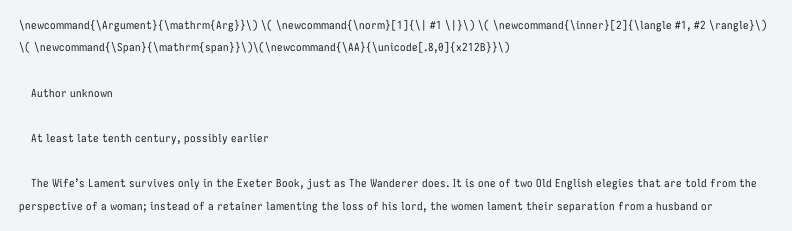\newcommand{\Argument}{\mathrm{Arg}}\) \( \newcommand{\norm}[1]{\| #1 \|}\) \( \newcommand{\inner}[2]{\langle #1, #2 \rangle}\) \( \newcommand{\Span}{\mathrm{span}}\)\(\newcommand{\AA}{\unicode[.8,0]{x212B}}\)

    Author unknown

    At least late tenth century, possibly earlier

    The Wife’s Lament survives only in the Exeter Book, just as The Wanderer does. It is one of two Old English elegies that are told from the perspective of a woman; instead of a retainer lamenting the loss of his lord, the women lament their separation from a husband or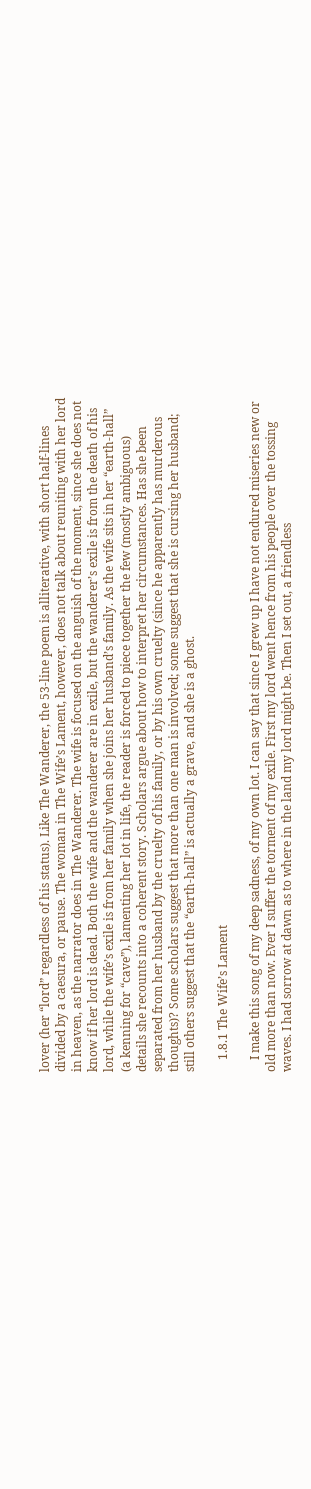lover (her “lord” regardless of his status). Like The Wanderer, the 53-line poem is alliterative, with short half-lines divided by a caesura, or pause. The woman in The Wife’s Lament, however, does not talk about reuniting with her lord in heaven, as the narrator does in The Wanderer. The wife is focused on the anguish of the moment, since she does not know if her lord is dead. Both the wife and the wanderer are in exile, but the wanderer’s exile is from the death of his lord, while the wife’s exile is from her family when she joins her husband’s family. As the wife sits in her “earth-hall” (a kenning for “cave”), lamenting her lot in life, the reader is forced to piece together the few (mostly ambiguous) details she recounts into a coherent story. Scholars argue about how to interpret her circumstances. Has she been separated from her husband by the cruelty of his family, or by his own cruelty (since he apparently has murderous thoughts)? Some scholars suggest that more than one man is involved; some suggest that she is cursing her husband; still others suggest that the “earth-hall” is actually a grave, and she is a ghost.

    1.8.1 The Wife’s Lament

    I make this song of my deep sadness, of my own lot. I can say that since I grew up I have not endured miseries new or old more than now. Ever I suffer the torment of my exile. First my lord went hence from his people over the tossing waves. I had sorrow at dawn as to where in the land my lord might be. Then I set out, a friendless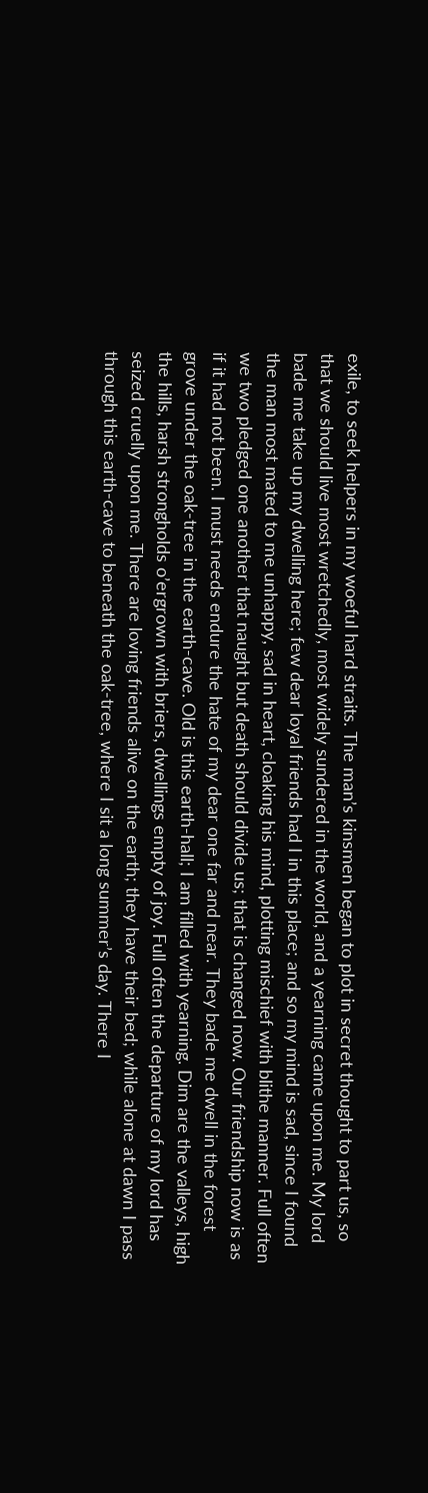exile, to seek helpers in my woeful hard straits. The man’s kinsmen began to plot in secret thought to part us, so that we should live most wretchedly, most widely sundered in the world, and a yearning came upon me. My lord bade me take up my dwelling here; few dear loyal friends had I in this place; and so my mind is sad, since I found the man most mated to me unhappy, sad in heart, cloaking his mind, plotting mischief with blithe manner. Full often we two pledged one another that naught but death should divide us; that is changed now. Our friendship now is as if it had not been. I must needs endure the hate of my dear one far and near. They bade me dwell in the forest grove under the oak-tree in the earth-cave. Old is this earth-hall; I am filled with yearning. Dim are the valleys, high the hills, harsh strongholds o’ergrown with briers, dwellings empty of joy. Full often the departure of my lord has seized cruelly upon me. There are loving friends alive on the earth; they have their bed; while alone at dawn I pass through this earth-cave to beneath the oak-tree, where I sit a long summer’s day. There I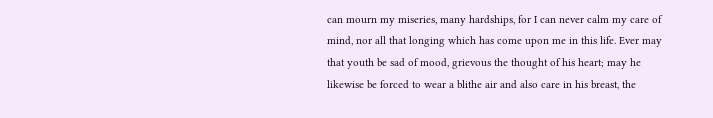can mourn my miseries, many hardships, for I can never calm my care of mind, nor all that longing which has come upon me in this life. Ever may that youth be sad of mood, grievous the thought of his heart; may he likewise be forced to wear a blithe air and also care in his breast, the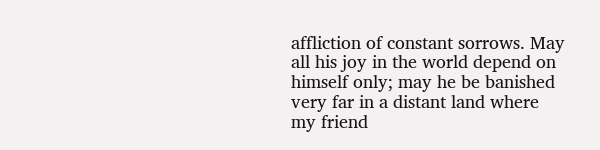affliction of constant sorrows. May all his joy in the world depend on himself only; may he be banished very far in a distant land where my friend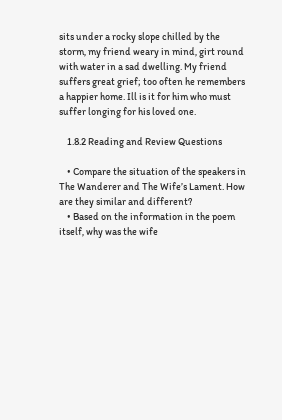sits under a rocky slope chilled by the storm, my friend weary in mind, girt round with water in a sad dwelling. My friend suffers great grief; too often he remembers a happier home. Ill is it for him who must suffer longing for his loved one.

    1.8.2 Reading and Review Questions

    • Compare the situation of the speakers in The Wanderer and The Wife’s Lament. How are they similar and different?
    • Based on the information in the poem itself, why was the wife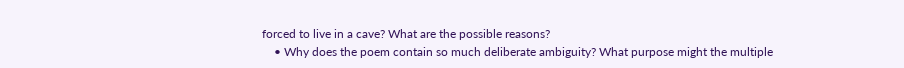forced to live in a cave? What are the possible reasons?
    • Why does the poem contain so much deliberate ambiguity? What purpose might the multiple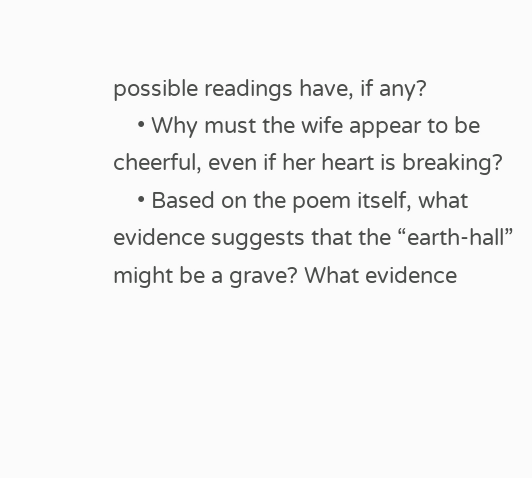possible readings have, if any?
    • Why must the wife appear to be cheerful, even if her heart is breaking?
    • Based on the poem itself, what evidence suggests that the “earth-hall” might be a grave? What evidence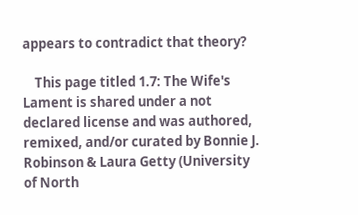appears to contradict that theory?

    This page titled 1.7: The Wife's Lament is shared under a not declared license and was authored, remixed, and/or curated by Bonnie J. Robinson & Laura Getty (University of North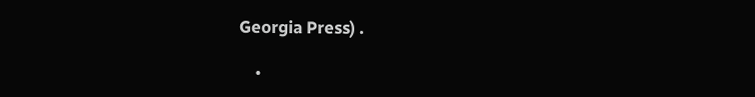Georgia Press) .

    •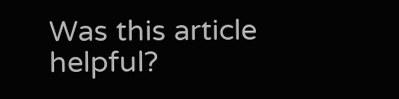Was this article helpful?